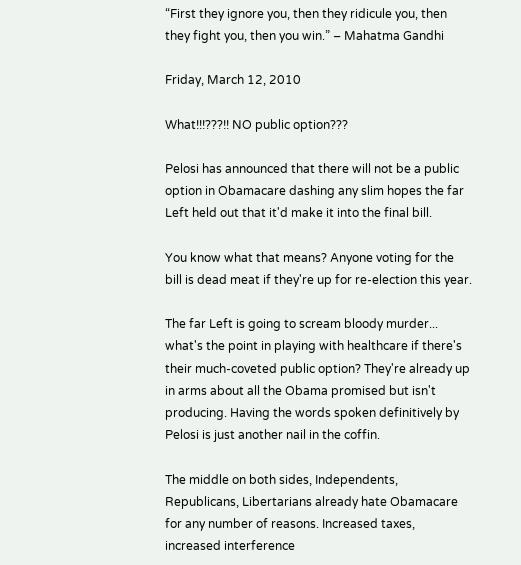“First they ignore you, then they ridicule you, then they fight you, then you win.” – Mahatma Gandhi

Friday, March 12, 2010

What!!!???!! NO public option???

Pelosi has announced that there will not be a public option in Obamacare dashing any slim hopes the far Left held out that it'd make it into the final bill.

You know what that means? Anyone voting for the bill is dead meat if they're up for re-election this year.

The far Left is going to scream bloody murder... what's the point in playing with healthcare if there's their much-coveted public option? They're already up in arms about all the Obama promised but isn't producing. Having the words spoken definitively by Pelosi is just another nail in the coffin.

The middle on both sides, Independents, Republicans, Libertarians already hate Obamacare for any number of reasons. Increased taxes, increased interference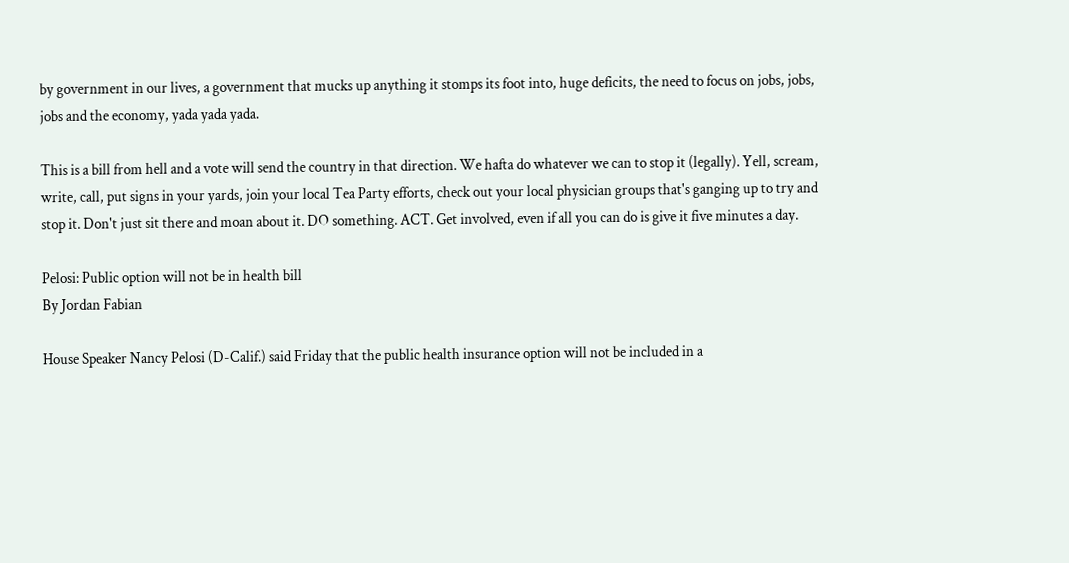by government in our lives, a government that mucks up anything it stomps its foot into, huge deficits, the need to focus on jobs, jobs, jobs and the economy, yada yada yada.

This is a bill from hell and a vote will send the country in that direction. We hafta do whatever we can to stop it (legally). Yell, scream, write, call, put signs in your yards, join your local Tea Party efforts, check out your local physician groups that's ganging up to try and stop it. Don't just sit there and moan about it. DO something. ACT. Get involved, even if all you can do is give it five minutes a day.

Pelosi: Public option will not be in health bill
By Jordan Fabian

House Speaker Nancy Pelosi (D-Calif.) said Friday that the public health insurance option will not be included in a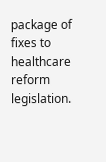package of fixes to healthcare reform legislation.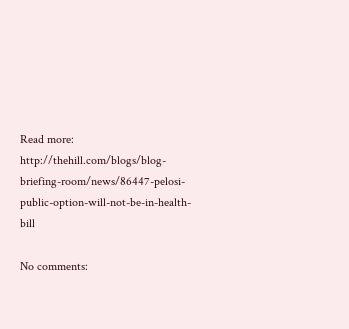Read more: http://thehill.com/blogs/blog-briefing-room/news/86447-pelosi-public-option-will-not-be-in-health-bill

No comments: